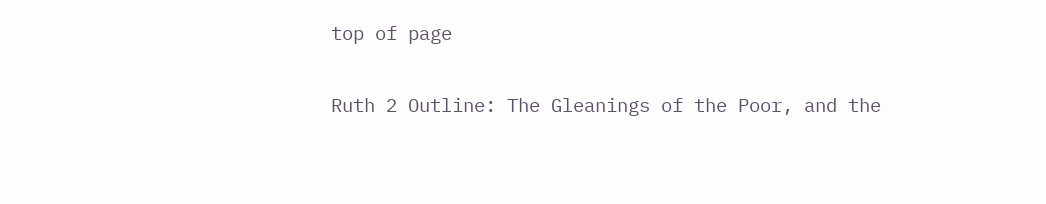top of page

Ruth 2 Outline: The Gleanings of the Poor, and the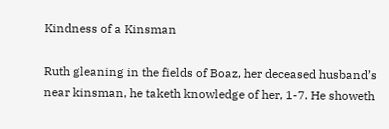Kindness of a Kinsman

Ruth gleaning in the fields of Boaz, her deceased husband’s near kinsman, he taketh knowledge of her, 1-7. He showeth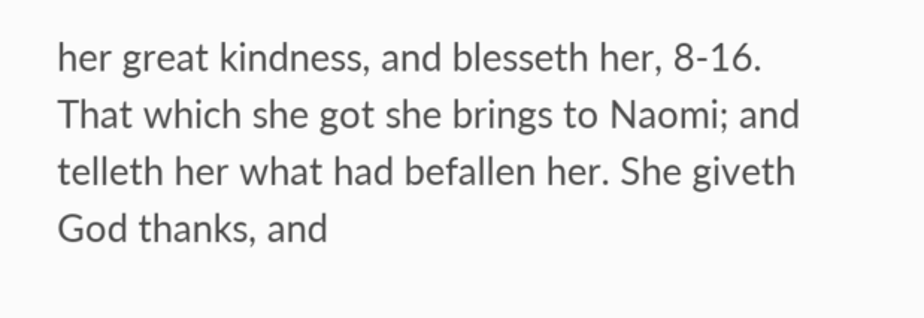her great kindness, and blesseth her, 8-16. That which she got she brings to Naomi; and telleth her what had befallen her. She giveth God thanks, and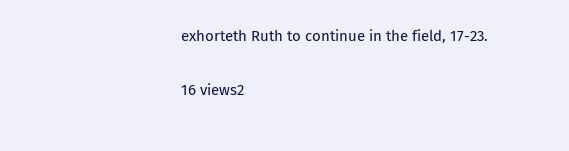exhorteth Ruth to continue in the field, 17-23.

16 views2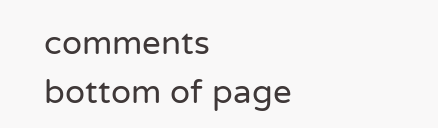comments
bottom of page